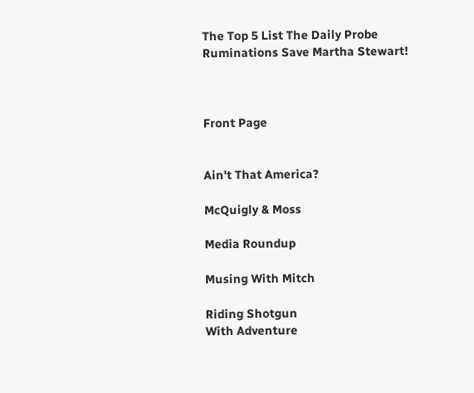The Top 5 List The Daily Probe Ruminations Save Martha Stewart!



Front Page


Ain't That America?

McQuigly & Moss

Media Roundup

Musing With Mitch

Riding Shotgun
With Adventure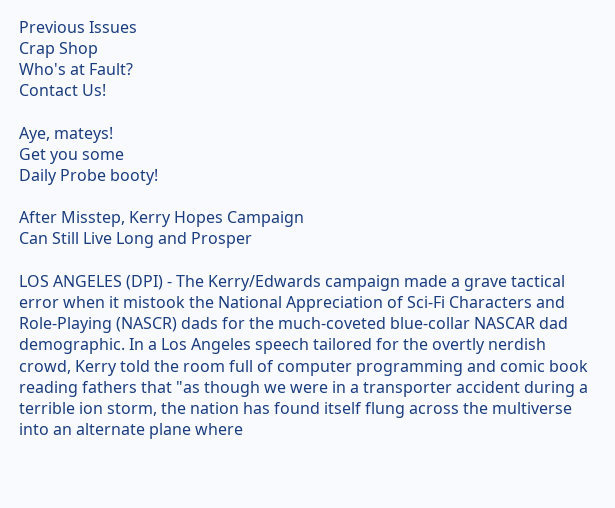Previous Issues
Crap Shop
Who's at Fault?
Contact Us!

Aye, mateys!
Get you some
Daily Probe booty!

After Misstep, Kerry Hopes Campaign
Can Still Live Long and Prosper

LOS ANGELES (DPI) - The Kerry/Edwards campaign made a grave tactical error when it mistook the National Appreciation of Sci-Fi Characters and Role-Playing (NASCR) dads for the much-coveted blue-collar NASCAR dad demographic. In a Los Angeles speech tailored for the overtly nerdish crowd, Kerry told the room full of computer programming and comic book reading fathers that "as though we were in a transporter accident during a terrible ion storm, the nation has found itself flung across the multiverse into an alternate plane where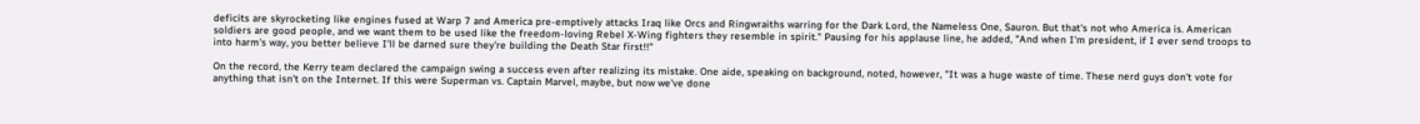deficits are skyrocketing like engines fused at Warp 7 and America pre-emptively attacks Iraq like Orcs and Ringwraiths warring for the Dark Lord, the Nameless One, Sauron. But that's not who America is. American soldiers are good people, and we want them to be used like the freedom-loving Rebel X-Wing fighters they resemble in spirit." Pausing for his applause line, he added, "And when I'm president, if I ever send troops to into harm's way, you better believe I'll be darned sure they're building the Death Star first!!"

On the record, the Kerry team declared the campaign swing a success even after realizing its mistake. One aide, speaking on background, noted, however, "It was a huge waste of time. These nerd guys don't vote for anything that isn't on the Internet. If this were Superman vs. Captain Marvel, maybe, but now we've done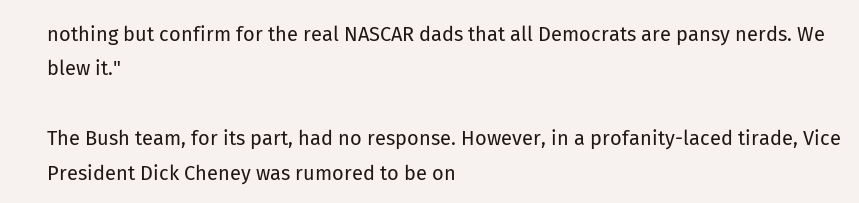nothing but confirm for the real NASCAR dads that all Democrats are pansy nerds. We blew it."

The Bush team, for its part, had no response. However, in a profanity-laced tirade, Vice President Dick Cheney was rumored to be on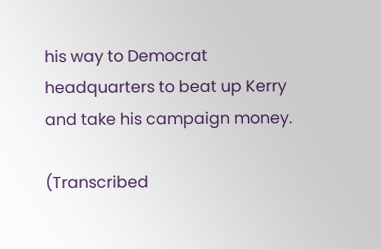his way to Democrat headquarters to beat up Kerry and take his campaign money.

(Transcribed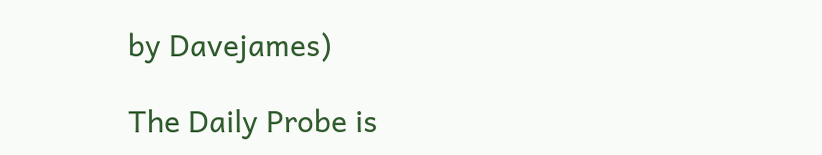by Davejames)

The Daily Probe is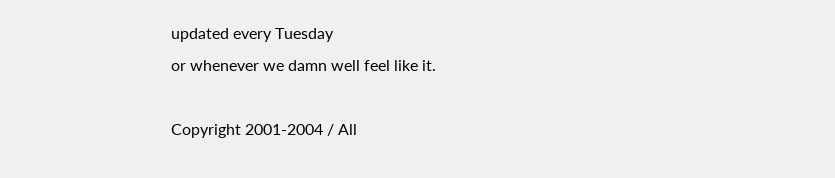updated every Tuesday
or whenever we damn well feel like it.

Copyright 2001-2004 / All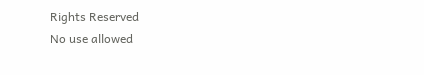Rights Reserved
No use allowed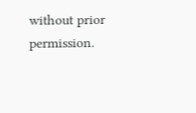without prior permission.